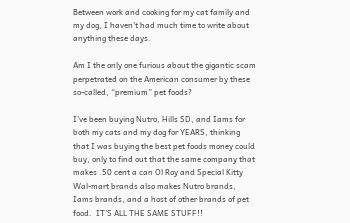Between work and cooking for my cat family and my dog, I haven’t had much time to write about anything these days.

Am I the only one furious about the gigantic scam perpetrated on the American consumer by these so-called, “premium” pet foods?

I’ve been buying Nutro, Hills SD, and Iams for both my cats and my dog for YEARS, thinking that I was buying the best pet foods money could buy, only to find out that the same company that makes .50 cent a can Ol Roy and Special Kitty Wal-mart brands also makes Nutro brands, Iams brands, and a host of other brands of pet food.  IT’S ALL THE SAME STUFF!!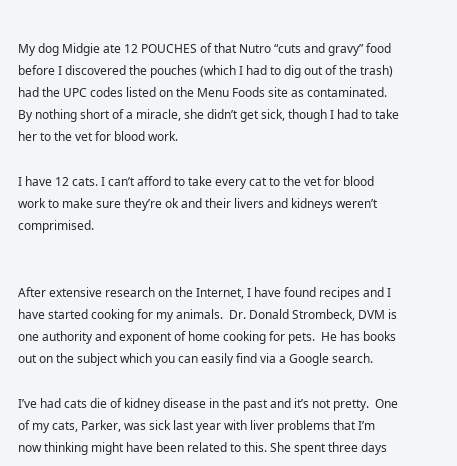My dog Midgie ate 12 POUCHES of that Nutro “cuts and gravy” food before I discovered the pouches (which I had to dig out of the trash) had the UPC codes listed on the Menu Foods site as contaminated.  By nothing short of a miracle, she didn’t get sick, though I had to take her to the vet for blood work.

I have 12 cats. I can’t afford to take every cat to the vet for blood work to make sure they’re ok and their livers and kidneys weren’t comprimised.


After extensive research on the Internet, I have found recipes and I have started cooking for my animals.  Dr. Donald Strombeck, DVM is one authority and exponent of home cooking for pets.  He has books out on the subject which you can easily find via a Google search.

I’ve had cats die of kidney disease in the past and it’s not pretty.  One of my cats, Parker, was sick last year with liver problems that I’m now thinking might have been related to this. She spent three days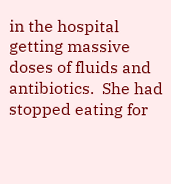in the hospital getting massive doses of fluids and antibiotics.  She had stopped eating for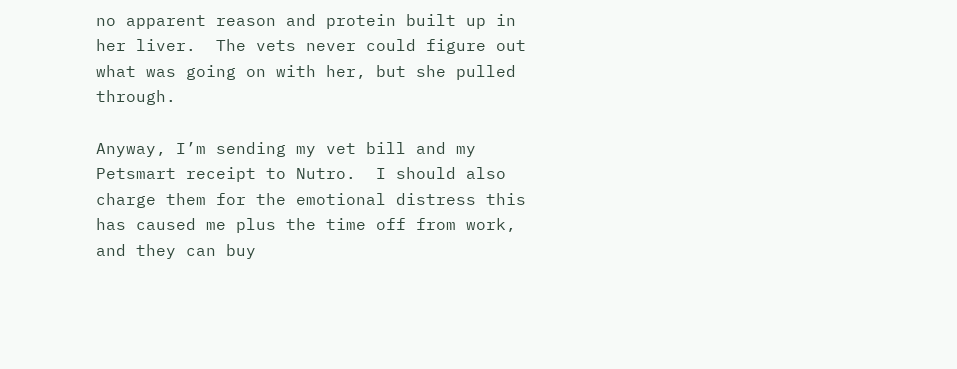no apparent reason and protein built up in her liver.  The vets never could figure out what was going on with her, but she pulled through.

Anyway, I’m sending my vet bill and my Petsmart receipt to Nutro.  I should also charge them for the emotional distress this has caused me plus the time off from work, and they can buy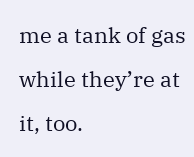me a tank of gas while they’re at it, too.